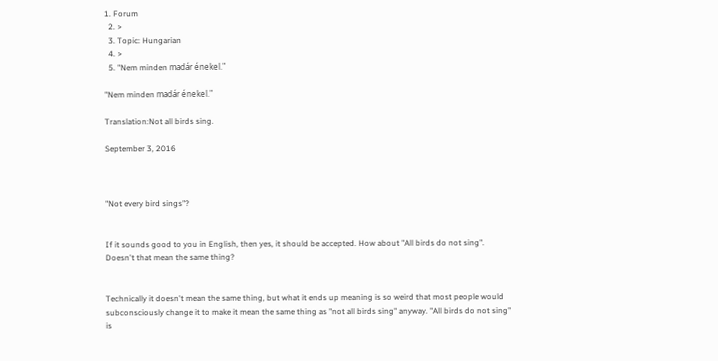1. Forum
  2. >
  3. Topic: Hungarian
  4. >
  5. "Nem minden madár énekel."

"Nem minden madár énekel."

Translation:Not all birds sing.

September 3, 2016



"Not every bird sings"?


If it sounds good to you in English, then yes, it should be accepted. How about "All birds do not sing". Doesn't that mean the same thing?


Technically it doesn't mean the same thing, but what it ends up meaning is so weird that most people would subconsciously change it to make it mean the same thing as "not all birds sing" anyway. "All birds do not sing" is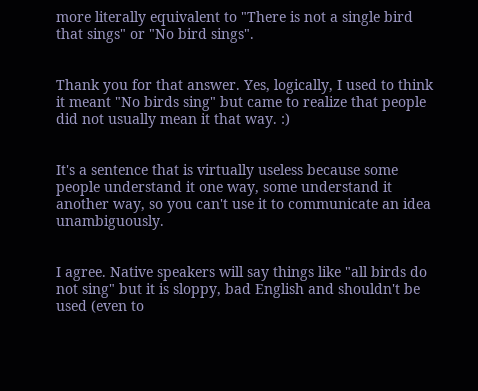more literally equivalent to "There is not a single bird that sings" or "No bird sings".


Thank you for that answer. Yes, logically, I used to think it meant "No birds sing" but came to realize that people did not usually mean it that way. :)


It's a sentence that is virtually useless because some people understand it one way, some understand it another way, so you can't use it to communicate an idea unambiguously.


I agree. Native speakers will say things like "all birds do not sing" but it is sloppy, bad English and shouldn't be used (even to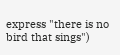express "there is no bird that sings")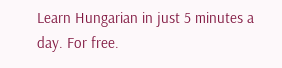Learn Hungarian in just 5 minutes a day. For free.